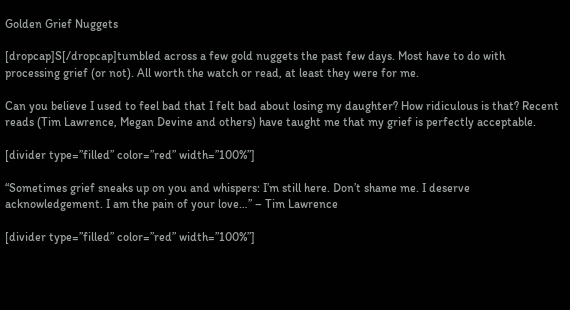Golden Grief Nuggets

[dropcap]S[/dropcap]tumbled across a few gold nuggets the past few days. Most have to do with processing grief (or not). All worth the watch or read, at least they were for me.

Can you believe I used to feel bad that I felt bad about losing my daughter? How ridiculous is that? Recent reads (Tim Lawrence, Megan Devine and others) have taught me that my grief is perfectly acceptable.

[divider type=”filled” color=”red” width=”100%”]

“Sometimes grief sneaks up on you and whispers: I’m still here. Don’t shame me. I deserve acknowledgement. I am the pain of your love…” – Tim Lawrence

[divider type=”filled” color=”red” width=”100%”]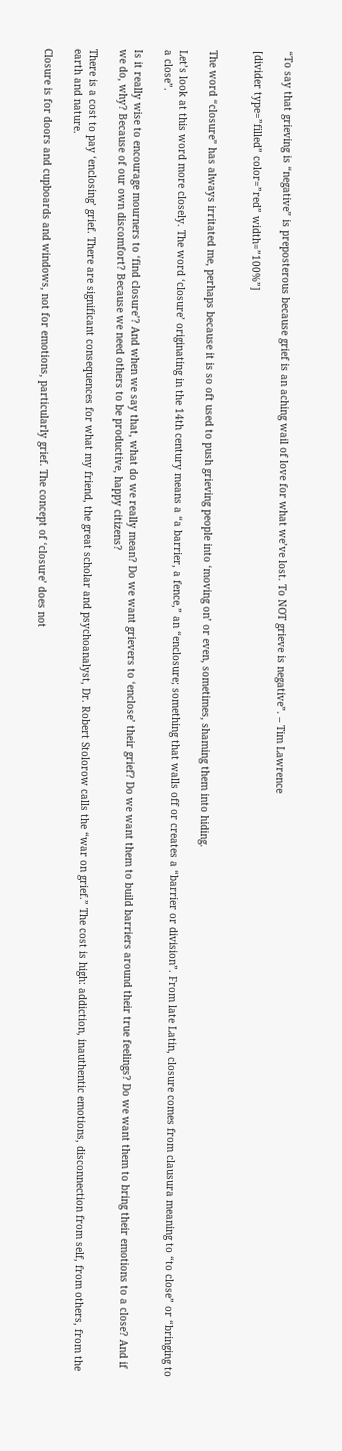“To say that grieving is “negative” is preposterous because grief is an aching wail of love for what we’ve lost. To NOT grieve is negative”. – Tim Lawrence

[divider type=”filled” color=”red” width=”100%”]


The word “closure” has always irritated me, perhaps because it is so oft used to push grieving people into ‘moving on’ or even, sometimes, shaming them into hiding.

Let’s look at this word more closely. The word ‘closure’ originating in the 14th century means a “a barrier, a fence,” an “enclosure; something that walls off or creates a “barrier or division”. From late Latin, closure comes from clausura meaning to “to close” or “bringing to a close”.

Is it really wise to encourage mourners to ‘find closure’? And when we say that, what do we really mean? Do we want grievers to ‘enclose’ their grief? Do we want them to build barriers around their true feelings? Do we want them to bring their emotions to a close? And if we do, why? Because of our own discomfort? Because we need others to be productive, happy citizens?

There is a cost to pay ‘enclosing’ grief. There are significant consequences for what my friend, the great scholar and psychoanalyst, Dr. Robert Stolorow calls the “war on grief.” The cost is high: addiction, inauthentic emotions, disconnection from self, from others, from the earth and nature.

Closure is for doors and cupboards and windows, not for emotions, particularly grief. The concept of ‘closure’ does not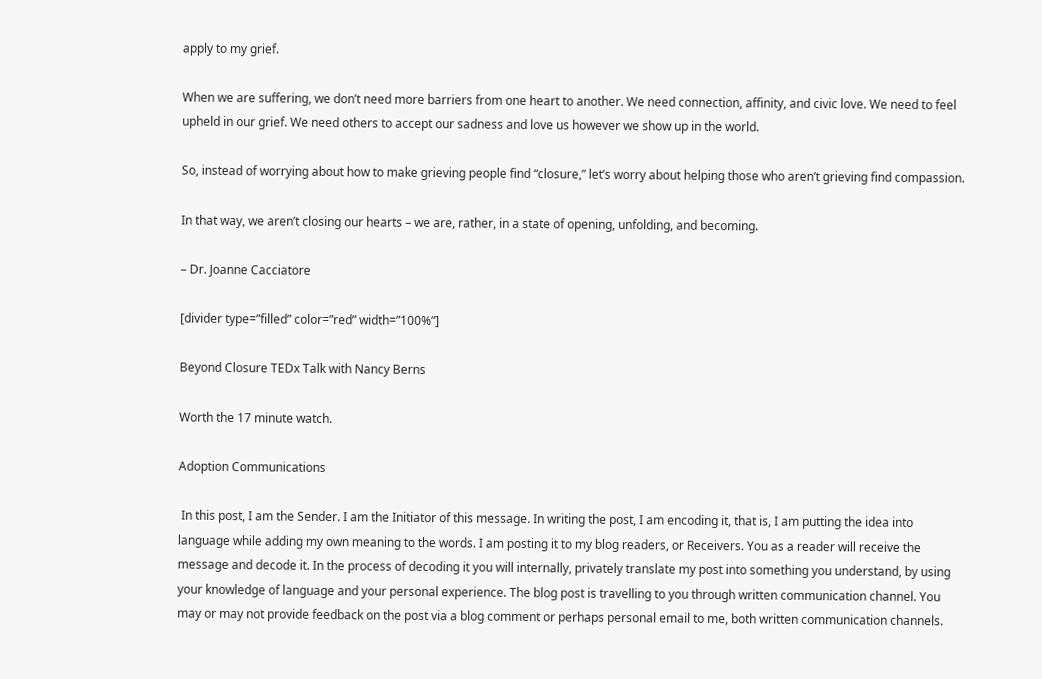apply to my grief.

When we are suffering, we don’t need more barriers from one heart to another. We need connection, affinity, and civic love. We need to feel upheld in our grief. We need others to accept our sadness and love us however we show up in the world.

So, instead of worrying about how to make grieving people find “closure,” let’s worry about helping those who aren’t grieving find compassion.

In that way, we aren’t closing our hearts – we are, rather, in a state of opening, unfolding, and becoming.

– Dr. Joanne Cacciatore

[divider type=”filled” color=”red” width=”100%”]

Beyond Closure TEDx Talk with Nancy Berns

Worth the 17 minute watch.

Adoption Communications

 In this post, I am the Sender. I am the Initiator of this message. In writing the post, I am encoding it, that is, I am putting the idea into language while adding my own meaning to the words. I am posting it to my blog readers, or Receivers. You as a reader will receive the message and decode it. In the process of decoding it you will internally, privately translate my post into something you understand, by using your knowledge of language and your personal experience. The blog post is travelling to you through written communication channel. You may or may not provide feedback on the post via a blog comment or perhaps personal email to me, both written communication channels.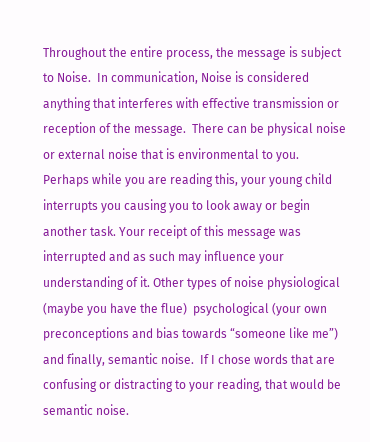Throughout the entire process, the message is subject to Noise.  In communication, Noise is considered anything that interferes with effective transmission or reception of the message.  There can be physical noise or external noise that is environmental to you. Perhaps while you are reading this, your young child interrupts you causing you to look away or begin another task. Your receipt of this message was interrupted and as such may influence your understanding of it. Other types of noise physiological (maybe you have the flue)  psychological (your own preconceptions and bias towards “someone like me”) and finally, semantic noise.  If I chose words that are confusing or distracting to your reading, that would be semantic noise.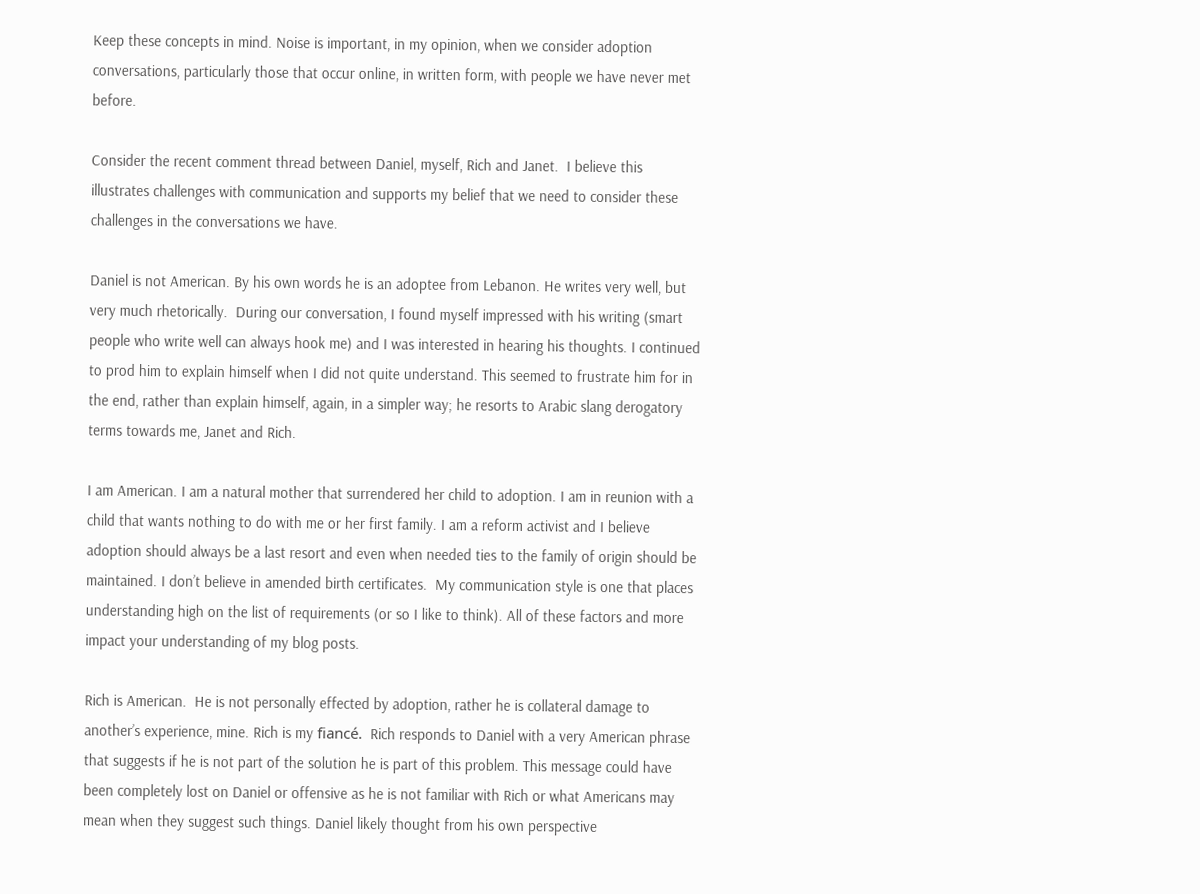Keep these concepts in mind. Noise is important, in my opinion, when we consider adoption conversations, particularly those that occur online, in written form, with people we have never met before.

Consider the recent comment thread between Daniel, myself, Rich and Janet.  I believe this illustrates challenges with communication and supports my belief that we need to consider these challenges in the conversations we have.

Daniel is not American. By his own words he is an adoptee from Lebanon. He writes very well, but very much rhetorically.  During our conversation, I found myself impressed with his writing (smart people who write well can always hook me) and I was interested in hearing his thoughts. I continued to prod him to explain himself when I did not quite understand. This seemed to frustrate him for in the end, rather than explain himself, again, in a simpler way; he resorts to Arabic slang derogatory terms towards me, Janet and Rich.

I am American. I am a natural mother that surrendered her child to adoption. I am in reunion with a child that wants nothing to do with me or her first family. I am a reform activist and I believe adoption should always be a last resort and even when needed ties to the family of origin should be maintained. I don’t believe in amended birth certificates.  My communication style is one that places understanding high on the list of requirements (or so I like to think). All of these factors and more impact your understanding of my blog posts.

Rich is American.  He is not personally effected by adoption, rather he is collateral damage to another’s experience, mine. Rich is my fiancé.  Rich responds to Daniel with a very American phrase that suggests if he is not part of the solution he is part of this problem. This message could have been completely lost on Daniel or offensive as he is not familiar with Rich or what Americans may mean when they suggest such things. Daniel likely thought from his own perspective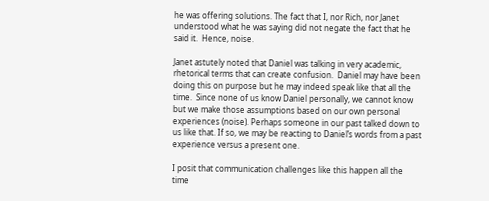he was offering solutions. The fact that I, nor Rich, nor Janet understood what he was saying did not negate the fact that he said it.  Hence, noise.

Janet astutely noted that Daniel was talking in very academic, rhetorical terms that can create confusion.  Daniel may have been doing this on purpose but he may indeed speak like that all the time.  Since none of us know Daniel personally, we cannot know but we make those assumptions based on our own personal experiences (noise). Perhaps someone in our past talked down to us like that. If so, we may be reacting to Daniel’s words from a past experience versus a present one.

I posit that communication challenges like this happen all the time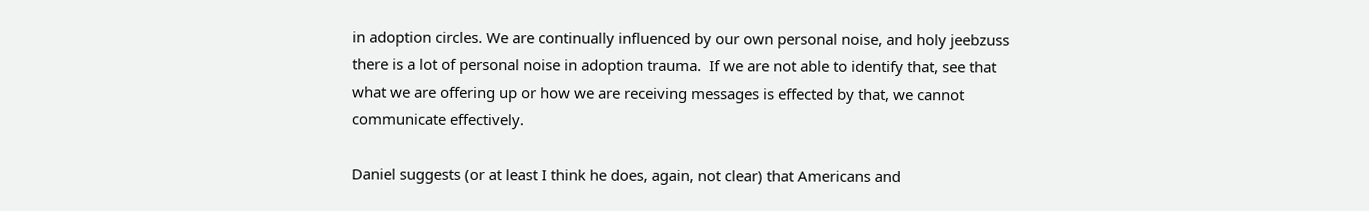in adoption circles. We are continually influenced by our own personal noise, and holy jeebzuss there is a lot of personal noise in adoption trauma.  If we are not able to identify that, see that what we are offering up or how we are receiving messages is effected by that, we cannot communicate effectively.

Daniel suggests (or at least I think he does, again, not clear) that Americans and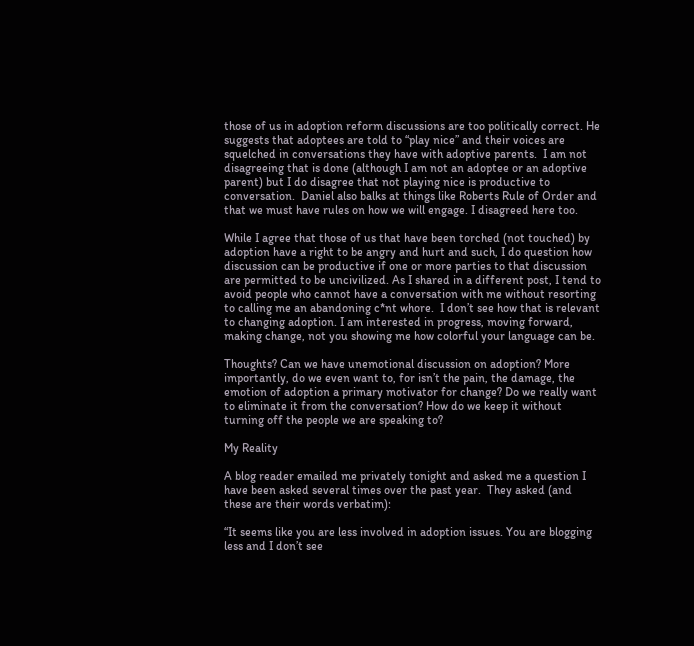those of us in adoption reform discussions are too politically correct. He suggests that adoptees are told to “play nice” and their voices are squelched in conversations they have with adoptive parents.  I am not disagreeing that is done (although I am not an adoptee or an adoptive parent) but I do disagree that not playing nice is productive to conversation.  Daniel also balks at things like Roberts Rule of Order and that we must have rules on how we will engage. I disagreed here too.

While I agree that those of us that have been torched (not touched) by adoption have a right to be angry and hurt and such, I do question how discussion can be productive if one or more parties to that discussion are permitted to be uncivilized. As I shared in a different post, I tend to avoid people who cannot have a conversation with me without resorting to calling me an abandoning c*nt whore.  I don’t see how that is relevant to changing adoption. I am interested in progress, moving forward, making change, not you showing me how colorful your language can be.

Thoughts? Can we have unemotional discussion on adoption? More importantly, do we even want to, for isn’t the pain, the damage, the emotion of adoption a primary motivator for change? Do we really want to eliminate it from the conversation? How do we keep it without turning off the people we are speaking to?

My Reality

A blog reader emailed me privately tonight and asked me a question I have been asked several times over the past year.  They asked (and these are their words verbatim):

“It seems like you are less involved in adoption issues. You are blogging less and I don’t see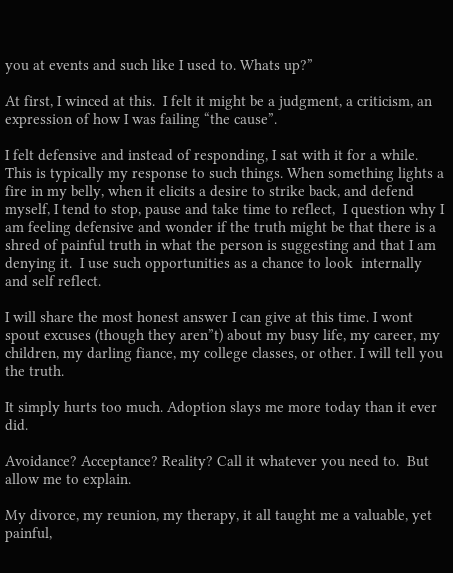you at events and such like I used to. Whats up?”

At first, I winced at this.  I felt it might be a judgment, a criticism, an expression of how I was failing “the cause”.

I felt defensive and instead of responding, I sat with it for a while. This is typically my response to such things. When something lights a fire in my belly, when it elicits a desire to strike back, and defend myself, I tend to stop, pause and take time to reflect,  I question why I am feeling defensive and wonder if the truth might be that there is a shred of painful truth in what the person is suggesting and that I am denying it.  I use such opportunities as a chance to look  internally and self reflect.

I will share the most honest answer I can give at this time. I wont spout excuses (though they aren”t) about my busy life, my career, my children, my darling fiance, my college classes, or other. I will tell you the truth.

It simply hurts too much. Adoption slays me more today than it ever did.

Avoidance? Acceptance? Reality? Call it whatever you need to.  But allow me to explain.

My divorce, my reunion, my therapy, it all taught me a valuable, yet painful,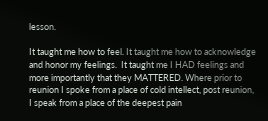lesson.

It taught me how to feel. It taught me how to acknowledge and honor my feelings.  It taught me I HAD feelings and more importantly that they MATTERED. Where prior to reunion I spoke from a place of cold intellect, post reunion, I speak from a place of the deepest pain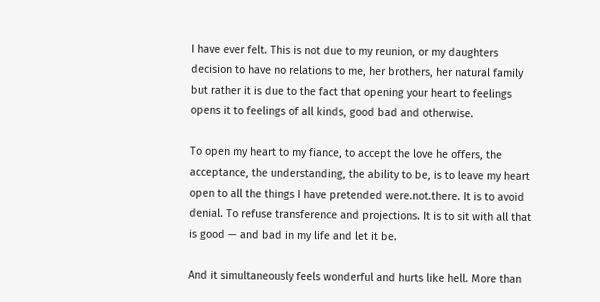I have ever felt. This is not due to my reunion, or my daughters decision to have no relations to me, her brothers, her natural family but rather it is due to the fact that opening your heart to feelings opens it to feelings of all kinds, good bad and otherwise.

To open my heart to my fiance, to accept the love he offers, the acceptance, the understanding, the ability to be, is to leave my heart open to all the things I have pretended were.not.there. It is to avoid denial. To refuse transference and projections. It is to sit with all that is good — and bad in my life and let it be.

And it simultaneously feels wonderful and hurts like hell. More than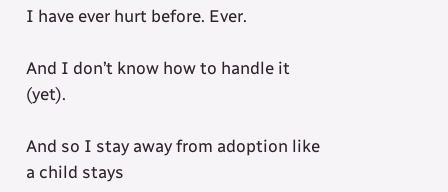I have ever hurt before. Ever.

And I don’t know how to handle it (yet).

And so I stay away from adoption like a child stays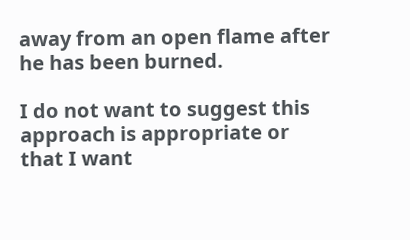away from an open flame after he has been burned.

I do not want to suggest this approach is appropriate or that I want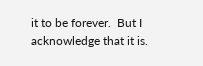it to be forever.  But I acknowledge that it is.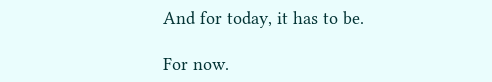And for today, it has to be.

For now.